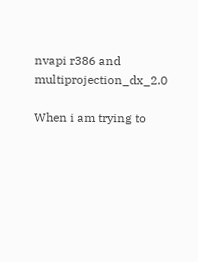nvapi r386 and multiprojection_dx_2.0

When i am trying to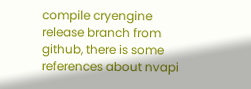compile cryengine release branch from github, there is some references about nvapi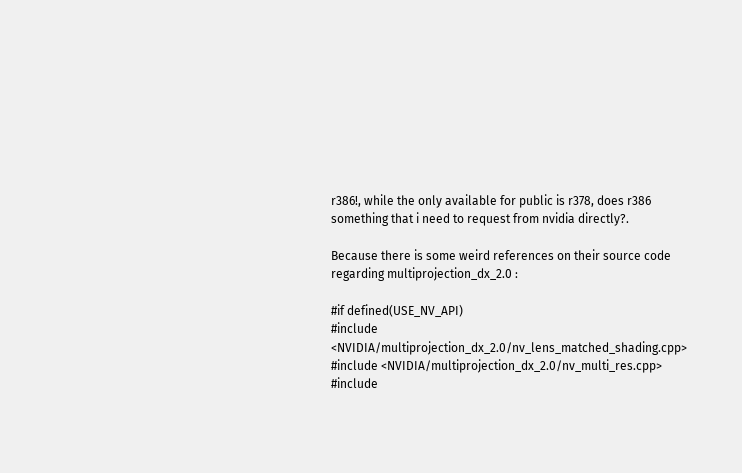r386!, while the only available for public is r378, does r386 something that i need to request from nvidia directly?.

Because there is some weird references on their source code regarding multiprojection_dx_2.0 :

#if defined(USE_NV_API)
#include <NVIDIA/multiprojection_dx_2.0/nv_lens_matched_shading.cpp>
#include <NVIDIA/multiprojection_dx_2.0/nv_multi_res.cpp>
#include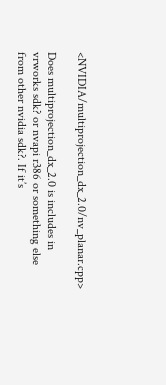<NVIDIA/multiprojection_dx_2.0/nv_planar.cpp>

Does multiprojection_dx_2.0 is includes in vrworks sdk? or nvapi r386 or something else from other nvidia sdk?. If it’s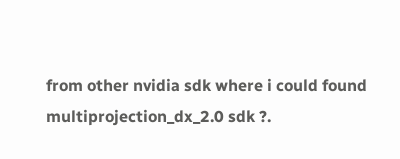from other nvidia sdk where i could found multiprojection_dx_2.0 sdk ?.